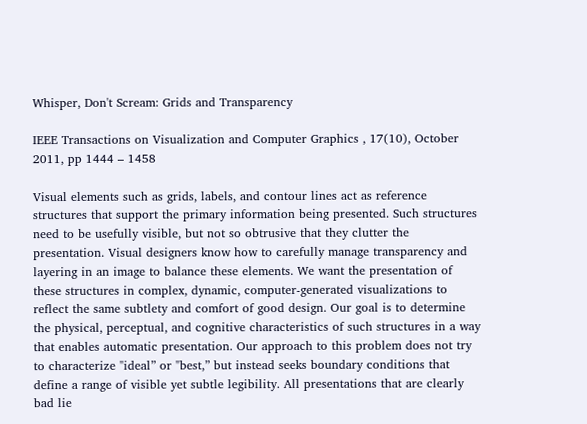Whisper, Don't Scream: Grids and Transparency

IEEE Transactions on Visualization and Computer Graphics , 17(10), October 2011, pp 1444 – 1458

Visual elements such as grids, labels, and contour lines act as reference structures that support the primary information being presented. Such structures need to be usefully visible, but not so obtrusive that they clutter the presentation. Visual designers know how to carefully manage transparency and layering in an image to balance these elements. We want the presentation of these structures in complex, dynamic, computer-generated visualizations to reflect the same subtlety and comfort of good design. Our goal is to determine the physical, perceptual, and cognitive characteristics of such structures in a way that enables automatic presentation. Our approach to this problem does not try to characterize "ideal” or "best,” but instead seeks boundary conditions that define a range of visible yet subtle legibility. All presentations that are clearly bad lie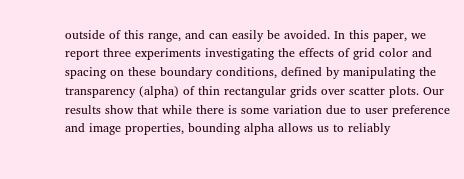outside of this range, and can easily be avoided. In this paper, we report three experiments investigating the effects of grid color and spacing on these boundary conditions, defined by manipulating the transparency (alpha) of thin rectangular grids over scatter plots. Our results show that while there is some variation due to user preference and image properties, bounding alpha allows us to reliably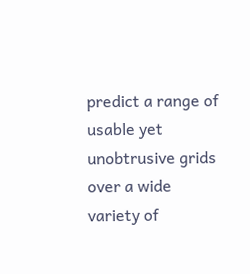predict a range of usable yet unobtrusive grids over a wide variety of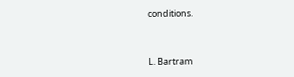conditions.


L. Bartram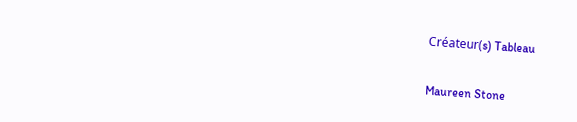Créateur(s) Tableau

Maureen Stone